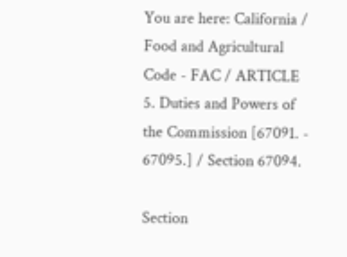You are here: California / Food and Agricultural Code - FAC / ARTICLE 5. Duties and Powers of the Commission [67091. - 67095.] / Section 67094.

Section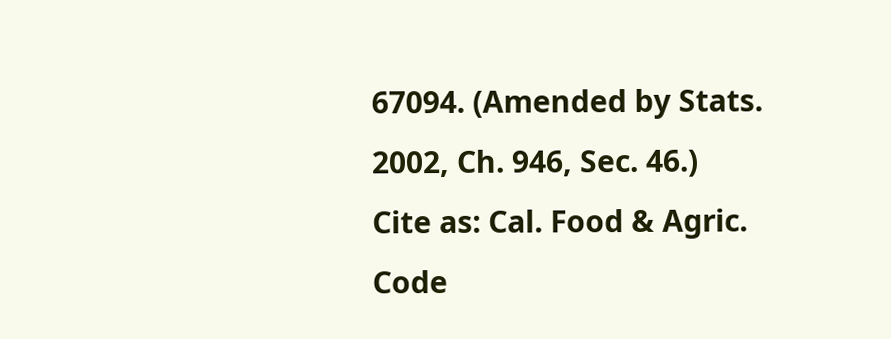67094. (Amended by Stats. 2002, Ch. 946, Sec. 46.)
Cite as: Cal. Food & Agric. Code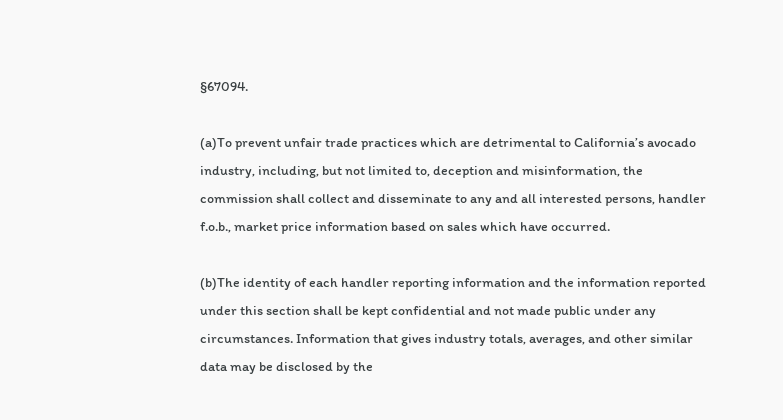§67094.

(a)To prevent unfair trade practices which are detrimental to California’s avocado industry, including, but not limited to, deception and misinformation, the commission shall collect and disseminate to any and all interested persons, handler f.o.b., market price information based on sales which have occurred.

(b)The identity of each handler reporting information and the information reported under this section shall be kept confidential and not made public under any circumstances. Information that gives industry totals, averages, and other similar data may be disclosed by the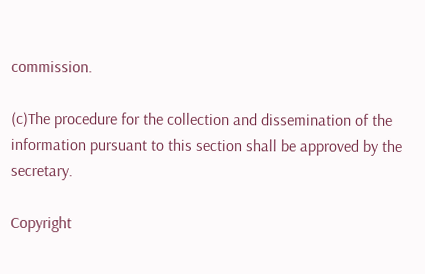commission.

(c)The procedure for the collection and dissemination of the information pursuant to this section shall be approved by the secretary.

Copyright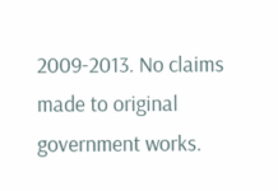2009-2013. No claims made to original government works.